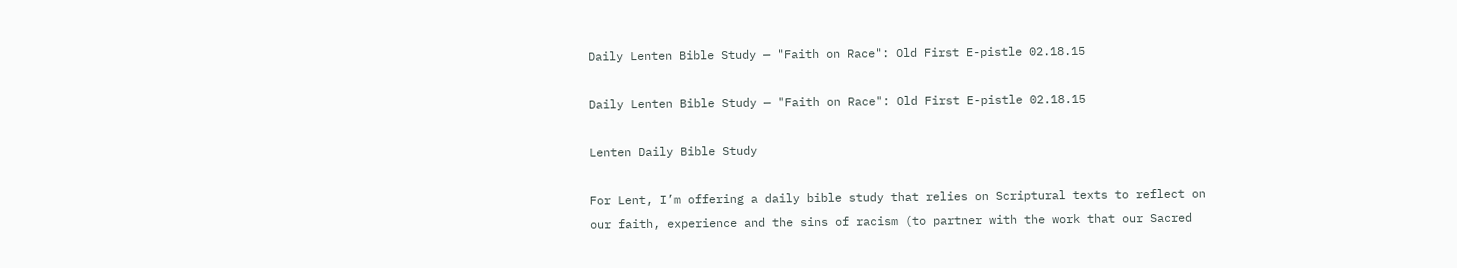Daily Lenten Bible Study — "Faith on Race": Old First E-pistle 02.18.15

Daily Lenten Bible Study — "Faith on Race": Old First E-pistle 02.18.15

Lenten Daily Bible Study

For Lent, I’m offering a daily bible study that relies on Scriptural texts to reflect on our faith, experience and the sins of racism (to partner with the work that our Sacred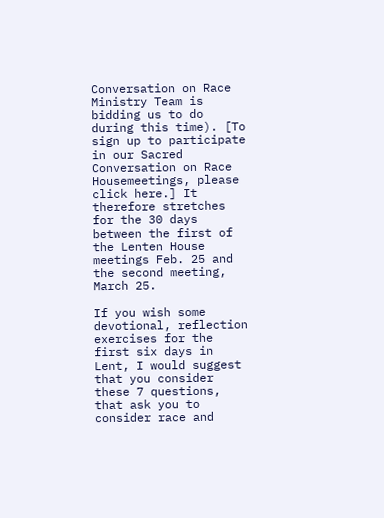Conversation on Race Ministry Team is bidding us to do during this time). [To sign up to participate in our Sacred Conversation on Race Housemeetings, please click here.] It therefore stretches for the 30 days between the first of the Lenten House meetings Feb. 25 and the second meeting, March 25.

If you wish some devotional, reflection exercises for the first six days in Lent, I would suggest that you consider these 7 questions, that ask you to consider race and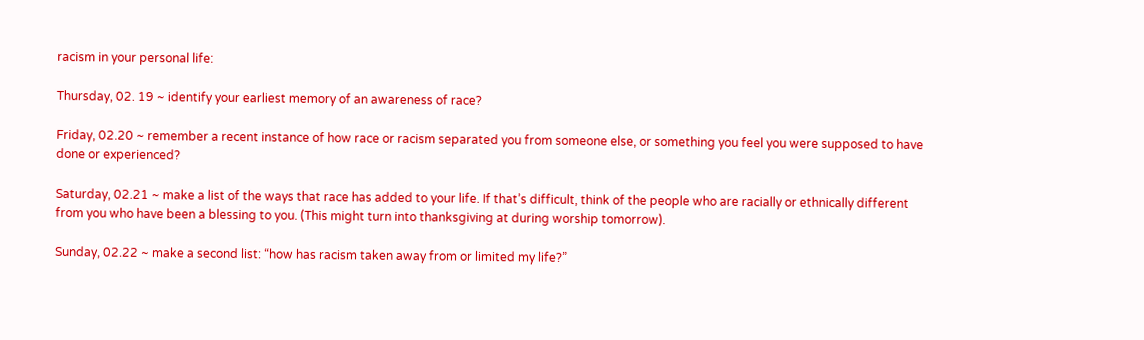racism in your personal life:

Thursday, 02. 19 ~ identify your earliest memory of an awareness of race?

Friday, 02.20 ~ remember a recent instance of how race or racism separated you from someone else, or something you feel you were supposed to have done or experienced?

Saturday, 02.21 ~ make a list of the ways that race has added to your life. If that’s difficult, think of the people who are racially or ethnically different from you who have been a blessing to you. (This might turn into thanksgiving at during worship tomorrow).

Sunday, 02.22 ~ make a second list: “how has racism taken away from or limited my life?”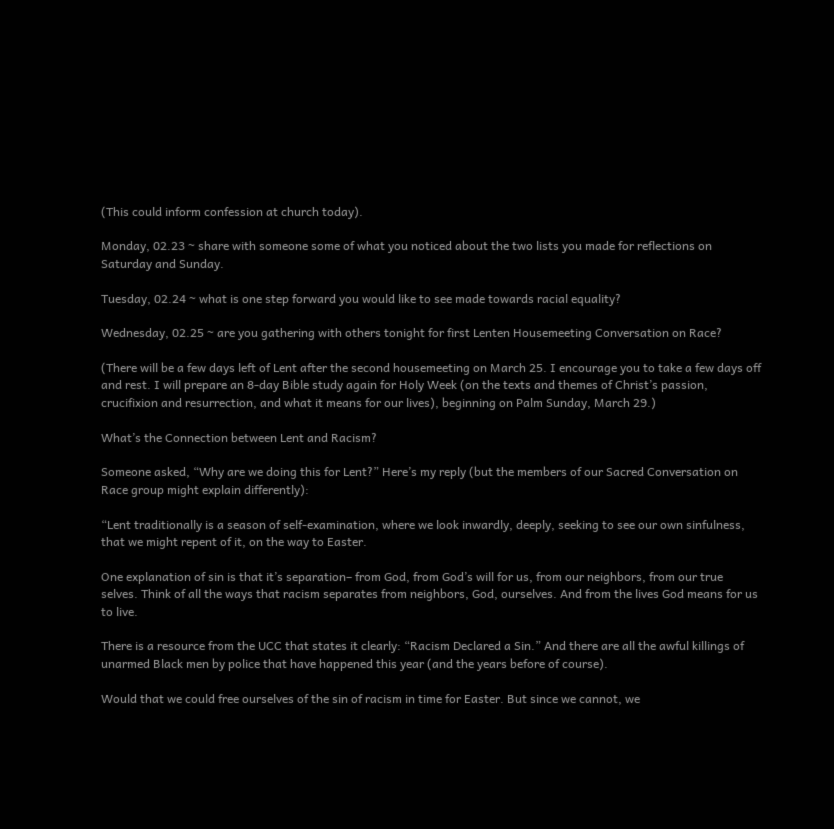(This could inform confession at church today).

Monday, 02.23 ~ share with someone some of what you noticed about the two lists you made for reflections on Saturday and Sunday.

Tuesday, 02.24 ~ what is one step forward you would like to see made towards racial equality?

Wednesday, 02.25 ~ are you gathering with others tonight for first Lenten Housemeeting Conversation on Race?

(There will be a few days left of Lent after the second housemeeting on March 25. I encourage you to take a few days off and rest. I will prepare an 8-day Bible study again for Holy Week (on the texts and themes of Christ’s passion, crucifixion and resurrection, and what it means for our lives), beginning on Palm Sunday, March 29.)

What’s the Connection between Lent and Racism?

Someone asked, “Why are we doing this for Lent?” Here’s my reply (but the members of our Sacred Conversation on Race group might explain differently):

“Lent traditionally is a season of self-examination, where we look inwardly, deeply, seeking to see our own sinfulness, that we might repent of it, on the way to Easter.

One explanation of sin is that it’s separation– from God, from God’s will for us, from our neighbors, from our true selves. Think of all the ways that racism separates from neighbors, God, ourselves. And from the lives God means for us to live.

There is a resource from the UCC that states it clearly: “Racism Declared a Sin.” And there are all the awful killings of unarmed Black men by police that have happened this year (and the years before of course).

Would that we could free ourselves of the sin of racism in time for Easter. But since we cannot, we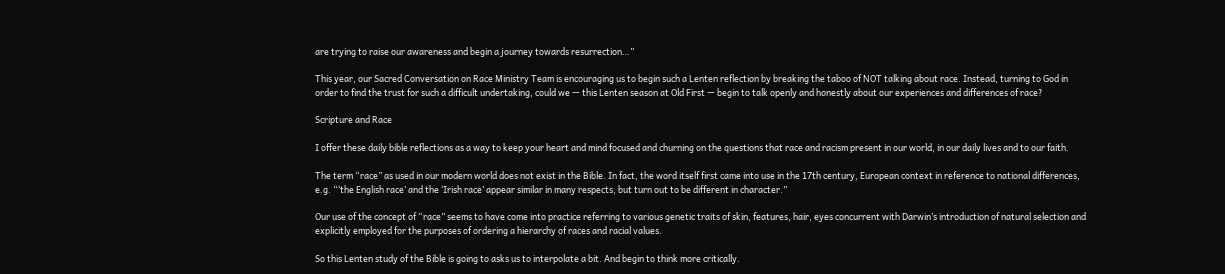are trying to raise our awareness and begin a journey towards resurrection…”

This year, our Sacred Conversation on Race Ministry Team is encouraging us to begin such a Lenten reflection by breaking the taboo of NOT talking about race. Instead, turning to God in order to find the trust for such a difficult undertaking, could we — this Lenten season at Old First — begin to talk openly and honestly about our experiences and differences of race?

Scripture and Race

I offer these daily bible reflections as a way to keep your heart and mind focused and churning on the questions that race and racism present in our world, in our daily lives and to our faith.

The term “race” as used in our modern world does not exist in the Bible. In fact, the word itself first came into use in the 17th century, European context in reference to national differences, e.g. “‘the English race’ and the ‘Irish race’ appear similar in many respects, but turn out to be different in character.”

Our use of the concept of “race” seems to have come into practice referring to various genetic traits of skin, features, hair, eyes concurrent with Darwin’s introduction of natural selection and explicitly employed for the purposes of ordering a hierarchy of races and racial values.

So this Lenten study of the Bible is going to asks us to interpolate a bit. And begin to think more critically.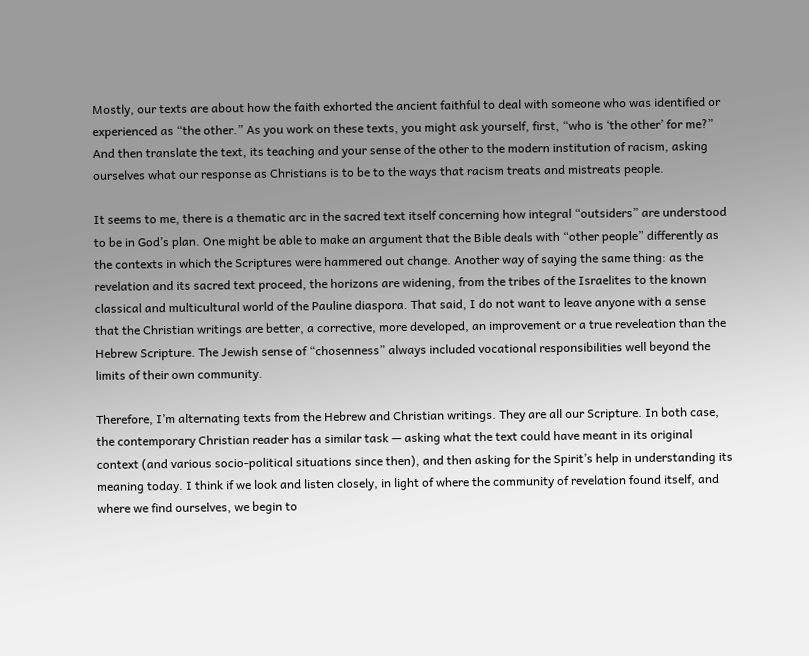Mostly, our texts are about how the faith exhorted the ancient faithful to deal with someone who was identified or experienced as “the other.” As you work on these texts, you might ask yourself, first, “who is ‘the other’ for me?” And then translate the text, its teaching and your sense of the other to the modern institution of racism, asking ourselves what our response as Christians is to be to the ways that racism treats and mistreats people.

It seems to me, there is a thematic arc in the sacred text itself concerning how integral “outsiders” are understood to be in God’s plan. One might be able to make an argument that the Bible deals with “other people” differently as the contexts in which the Scriptures were hammered out change. Another way of saying the same thing: as the revelation and its sacred text proceed, the horizons are widening, from the tribes of the Israelites to the known classical and multicultural world of the Pauline diaspora. That said, I do not want to leave anyone with a sense that the Christian writings are better, a corrective, more developed, an improvement or a true reveleation than the Hebrew Scripture. The Jewish sense of “chosenness” always included vocational responsibilities well beyond the limits of their own community.

Therefore, I’m alternating texts from the Hebrew and Christian writings. They are all our Scripture. In both case, the contemporary Christian reader has a similar task — asking what the text could have meant in its original context (and various socio-political situations since then), and then asking for the Spirit’s help in understanding its meaning today. I think if we look and listen closely, in light of where the community of revelation found itself, and where we find ourselves, we begin to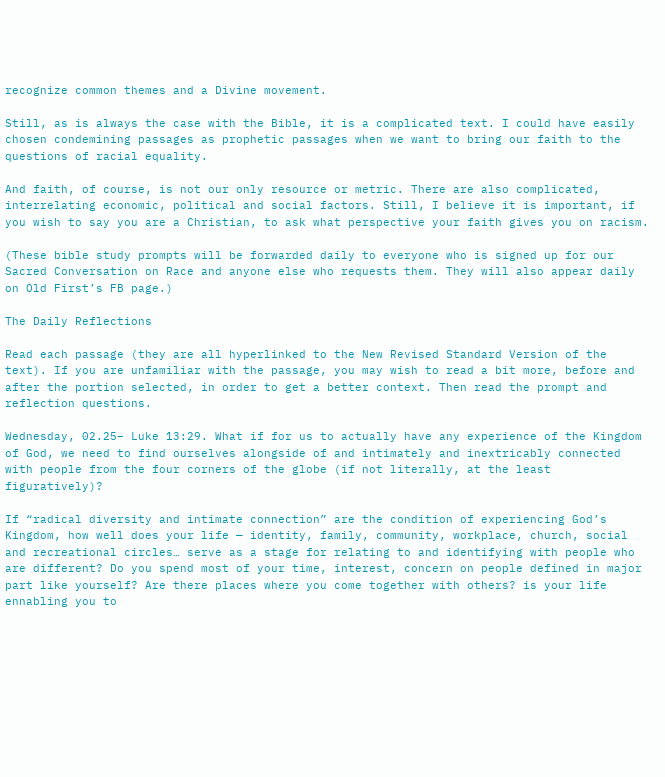recognize common themes and a Divine movement.

Still, as is always the case with the Bible, it is a complicated text. I could have easily chosen condemining passages as prophetic passages when we want to bring our faith to the questions of racial equality.

And faith, of course, is not our only resource or metric. There are also complicated, interrelating economic, political and social factors. Still, I believe it is important, if you wish to say you are a Christian, to ask what perspective your faith gives you on racism.

(These bible study prompts will be forwarded daily to everyone who is signed up for our Sacred Conversation on Race and anyone else who requests them. They will also appear daily on Old First’s FB page.)

The Daily Reflections

Read each passage (they are all hyperlinked to the New Revised Standard Version of the text). If you are unfamiliar with the passage, you may wish to read a bit more, before and after the portion selected, in order to get a better context. Then read the prompt and reflection questions.

Wednesday, 02.25– Luke 13:29. What if for us to actually have any experience of the Kingdom of God, we need to find ourselves alongside of and intimately and inextricably connected with people from the four corners of the globe (if not literally, at the least figuratively)?

If “radical diversity and intimate connection” are the condition of experiencing God’s Kingdom, how well does your life — identity, family, community, workplace, church, social and recreational circles… serve as a stage for relating to and identifying with people who are different? Do you spend most of your time, interest, concern on people defined in major part like yourself? Are there places where you come together with others? is your life ennabling you to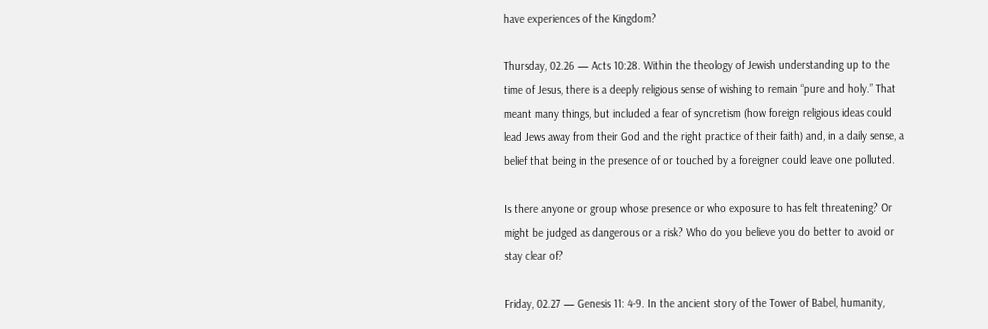have experiences of the Kingdom?

Thursday, 02.26 — Acts 10:28. Within the theology of Jewish understanding up to the time of Jesus, there is a deeply religious sense of wishing to remain “pure and holy.” That meant many things, but included a fear of syncretism (how foreign religious ideas could lead Jews away from their God and the right practice of their faith) and, in a daily sense, a belief that being in the presence of or touched by a foreigner could leave one polluted.

Is there anyone or group whose presence or who exposure to has felt threatening? Or might be judged as dangerous or a risk? Who do you believe you do better to avoid or stay clear of?

Friday, 02.27 — Genesis 11: 4-9. In the ancient story of the Tower of Babel, humanity,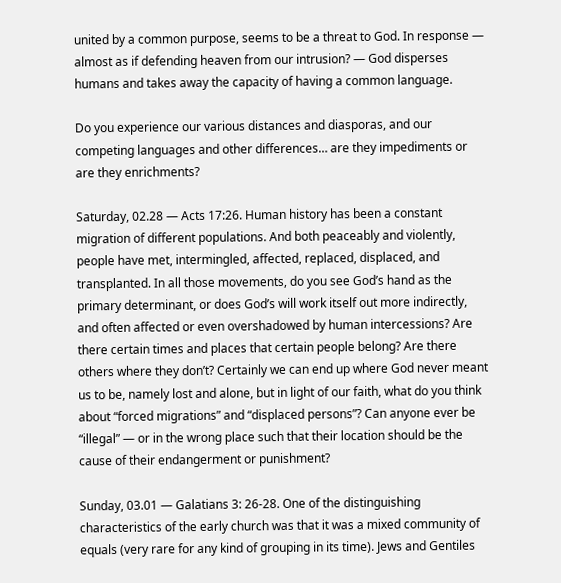united by a common purpose, seems to be a threat to God. In response — almost as if defending heaven from our intrusion? — God disperses humans and takes away the capacity of having a common language.

Do you experience our various distances and diasporas, and our competing languages and other differences… are they impediments or are they enrichments?

Saturday, 02.28 — Acts 17:26. Human history has been a constant migration of different populations. And both peaceably and violently, people have met, intermingled, affected, replaced, displaced, and transplanted. In all those movements, do you see God’s hand as the primary determinant, or does God’s will work itself out more indirectly, and often affected or even overshadowed by human intercessions? Are there certain times and places that certain people belong? Are there others where they don’t? Certainly we can end up where God never meant us to be, namely lost and alone, but in light of our faith, what do you think about “forced migrations” and “displaced persons”? Can anyone ever be “illegal” — or in the wrong place such that their location should be the cause of their endangerment or punishment?

Sunday, 03.01 — Galatians 3: 26-28. One of the distinguishing characteristics of the early church was that it was a mixed community of equals (very rare for any kind of grouping in its time). Jews and Gentiles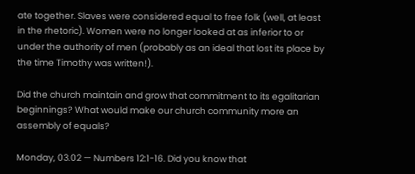ate together. Slaves were considered equal to free folk (well, at least in the rhetoric). Women were no longer looked at as inferior to or under the authority of men (probably as an ideal that lost its place by the time Timothy was written!).

Did the church maintain and grow that commitment to its egalitarian beginnings? What would make our church community more an assembly of equals?

Monday, 03.02 — Numbers 12:1-16. Did you know that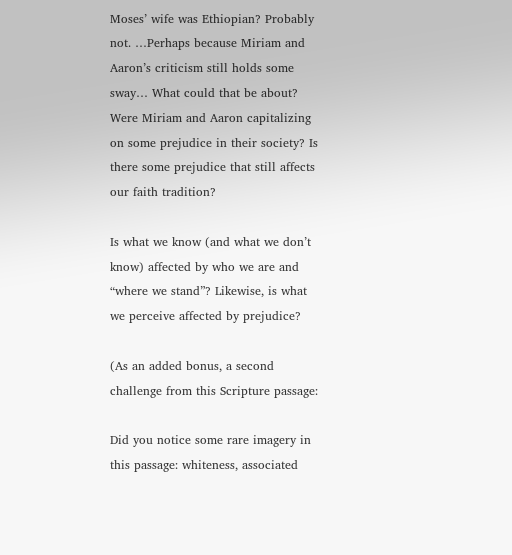Moses’ wife was Ethiopian? Probably not. …Perhaps because Miriam and Aaron’s criticism still holds some sway… What could that be about? Were Miriam and Aaron capitalizing on some prejudice in their society? Is there some prejudice that still affects our faith tradition?

Is what we know (and what we don’t know) affected by who we are and “where we stand”? Likewise, is what we perceive affected by prejudice?

(As an added bonus, a second challenge from this Scripture passage:

Did you notice some rare imagery in this passage: whiteness, associated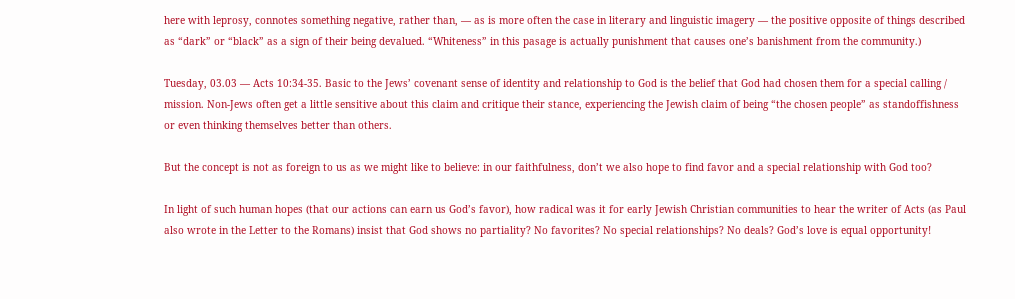here with leprosy, connotes something negative, rather than, — as is more often the case in literary and linguistic imagery — the positive opposite of things described as “dark” or “black” as a sign of their being devalued. “Whiteness” in this pasage is actually punishment that causes one’s banishment from the community.)

Tuesday, 03.03 — Acts 10:34-35. Basic to the Jews’ covenant sense of identity and relationship to God is the belief that God had chosen them for a special calling / mission. Non-Jews often get a little sensitive about this claim and critique their stance, experiencing the Jewish claim of being “the chosen people” as standoffishness or even thinking themselves better than others.

But the concept is not as foreign to us as we might like to believe: in our faithfulness, don’t we also hope to find favor and a special relationship with God too?

In light of such human hopes (that our actions can earn us God’s favor), how radical was it for early Jewish Christian communities to hear the writer of Acts (as Paul also wrote in the Letter to the Romans) insist that God shows no partiality? No favorites? No special relationships? No deals? God’s love is equal opportunity!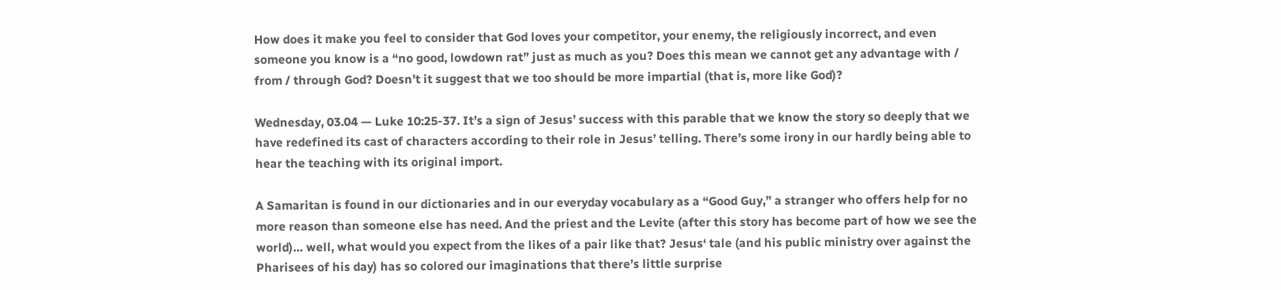How does it make you feel to consider that God loves your competitor, your enemy, the religiously incorrect, and even someone you know is a “no good, lowdown rat” just as much as you? Does this mean we cannot get any advantage with / from / through God? Doesn’t it suggest that we too should be more impartial (that is, more like God)?

Wednesday, 03.04 — Luke 10:25-37. It’s a sign of Jesus’ success with this parable that we know the story so deeply that we have redefined its cast of characters according to their role in Jesus’ telling. There’s some irony in our hardly being able to hear the teaching with its original import.

A Samaritan is found in our dictionaries and in our everyday vocabulary as a “Good Guy,” a stranger who offers help for no more reason than someone else has need. And the priest and the Levite (after this story has become part of how we see the world)… well, what would you expect from the likes of a pair like that? Jesus‘ tale (and his public ministry over against the Pharisees of his day) has so colored our imaginations that there’s little surprise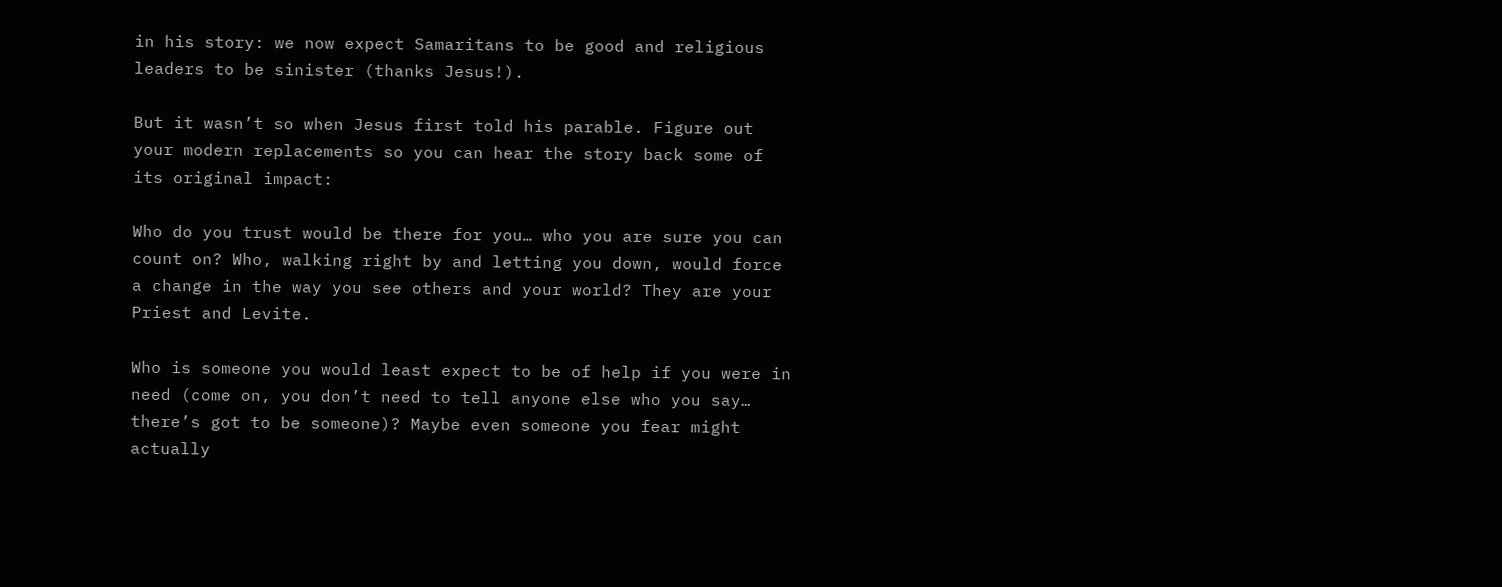in his story: we now expect Samaritans to be good and religious leaders to be sinister (thanks Jesus!).

But it wasn’t so when Jesus first told his parable. Figure out your modern replacements so you can hear the story back some of its original impact:

Who do you trust would be there for you… who you are sure you can count on? Who, walking right by and letting you down, would force a change in the way you see others and your world? They are your Priest and Levite.

Who is someone you would least expect to be of help if you were in need (come on, you don’t need to tell anyone else who you say… there’s got to be someone)? Maybe even someone you fear might actually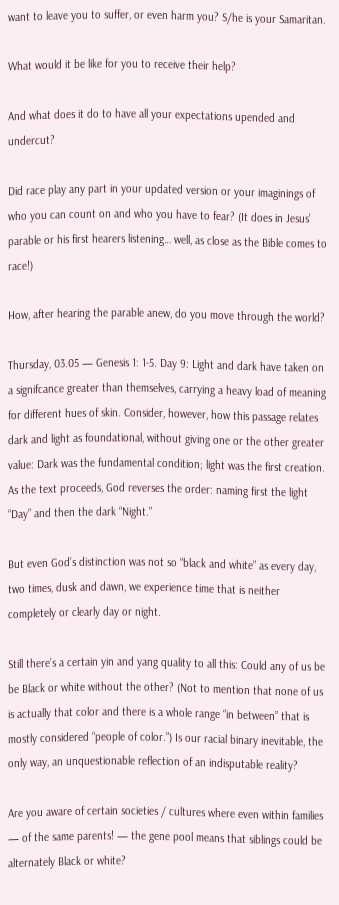want to leave you to suffer, or even harm you? S/he is your Samaritan.

What would it be like for you to receive their help?

And what does it do to have all your expectations upended and undercut?

Did race play any part in your updated version or your imaginings of who you can count on and who you have to fear? (It does in Jesus’ parable or his first hearers listening… well, as close as the Bible comes to race!)

How, after hearing the parable anew, do you move through the world?

Thursday, 03.05 — Genesis 1: 1-5. Day 9: Light and dark have taken on a signifcance greater than themselves, carrying a heavy load of meaning for different hues of skin. Consider, however, how this passage relates dark and light as foundational, without giving one or the other greater value: Dark was the fundamental condition; light was the first creation. As the text proceeds, God reverses the order: naming first the light “Day” and then the dark “Night.”

But even God’s distinction was not so “black and white” as every day, two times, dusk and dawn, we experience time that is neither completely or clearly day or night.

Still there’s a certain yin and yang quality to all this: Could any of us be be Black or white without the other? (Not to mention that none of us is actually that color and there is a whole range “in between” that is mostly considered “people of color.”) Is our racial binary inevitable, the only way, an unquestionable reflection of an indisputable reality?

Are you aware of certain societies / cultures where even within families — of the same parents! — the gene pool means that siblings could be alternately Black or white?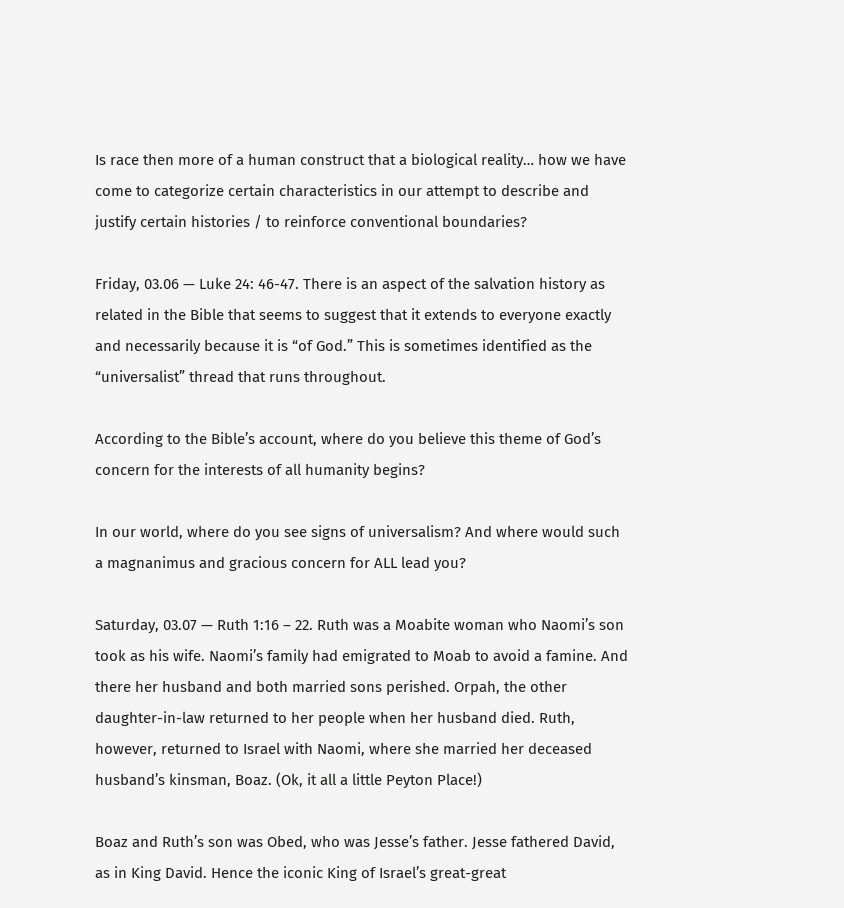Is race then more of a human construct that a biological reality… how we have come to categorize certain characteristics in our attempt to describe and justify certain histories / to reinforce conventional boundaries?

Friday, 03.06 — Luke 24: 46-47. There is an aspect of the salvation history as related in the Bible that seems to suggest that it extends to everyone exactly and necessarily because it is “of God.” This is sometimes identified as the “universalist” thread that runs throughout.

According to the Bible’s account, where do you believe this theme of God’s concern for the interests of all humanity begins?

In our world, where do you see signs of universalism? And where would such a magnanimus and gracious concern for ALL lead you?

Saturday, 03.07 — Ruth 1:16 – 22. Ruth was a Moabite woman who Naomi’s son took as his wife. Naomi’s family had emigrated to Moab to avoid a famine. And there her husband and both married sons perished. Orpah, the other daughter-in-law returned to her people when her husband died. Ruth, however, returned to Israel with Naomi, where she married her deceased husband’s kinsman, Boaz. (Ok, it all a little Peyton Place!)

Boaz and Ruth’s son was Obed, who was Jesse’s father. Jesse fathered David, as in King David. Hence the iconic King of Israel’s great-great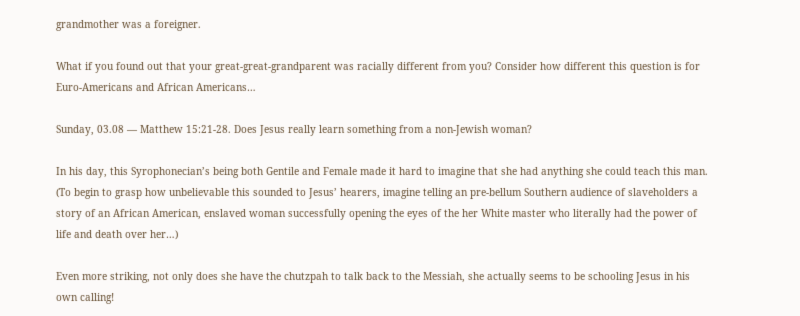grandmother was a foreigner.

What if you found out that your great-great-grandparent was racially different from you? Consider how different this question is for Euro-Americans and African Americans…

Sunday, 03.08 — Matthew 15:21-28. Does Jesus really learn something from a non-Jewish woman?

In his day, this Syrophonecian’s being both Gentile and Female made it hard to imagine that she had anything she could teach this man. (To begin to grasp how unbelievable this sounded to Jesus’ hearers, imagine telling an pre-bellum Southern audience of slaveholders a story of an African American, enslaved woman successfully opening the eyes of the her White master who literally had the power of life and death over her…)

Even more striking, not only does she have the chutzpah to talk back to the Messiah, she actually seems to be schooling Jesus in his own calling!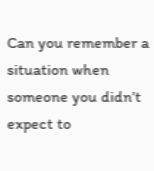Can you remember a situation when someone you didn’t expect to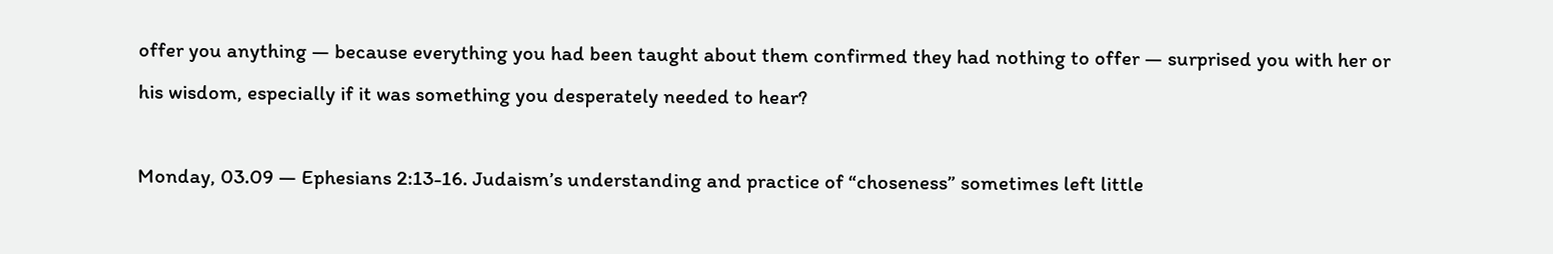offer you anything — because everything you had been taught about them confirmed they had nothing to offer — surprised you with her or his wisdom, especially if it was something you desperately needed to hear?

Monday, 03.09 — Ephesians 2:13-16. Judaism’s understanding and practice of “choseness” sometimes left little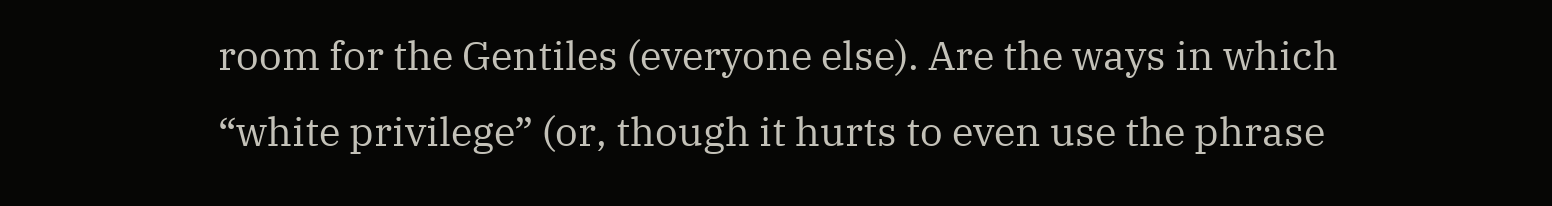room for the Gentiles (everyone else). Are the ways in which “white privilege” (or, though it hurts to even use the phrase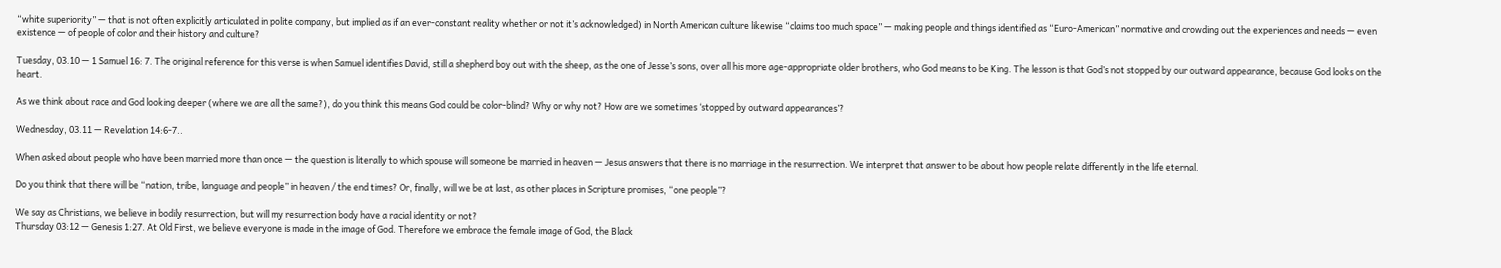“white superiority” — that is not often explicitly articulated in polite company, but implied as if an ever-constant reality whether or not it’s acknowledged) in North American culture likewise “claims too much space” — making people and things identified as “Euro-American” normative and crowding out the experiences and needs — even existence — of people of color and their history and culture?

Tuesday, 03.10 — 1 Samuel 16: 7. The original reference for this verse is when Samuel identifies David, still a shepherd boy out with the sheep, as the one of Jesse’s sons, over all his more age-appropriate older brothers, who God means to be King. The lesson is that God’s not stopped by our outward appearance, because God looks on the heart.

As we think about race and God looking deeper (where we are all the same?), do you think this means God could be color-blind? Why or why not? How are we sometimes ‘stopped by outward appearances’?

Wednesday, 03.11 — Revelation 14:6-7..

When asked about people who have been married more than once — the question is literally to which spouse will someone be married in heaven — Jesus answers that there is no marriage in the resurrection. We interpret that answer to be about how people relate differently in the life eternal.

Do you think that there will be “nation, tribe, language and people” in heaven / the end times? Or, finally, will we be at last, as other places in Scripture promises, “one people”?

We say as Christians, we believe in bodily resurrection, but will my resurrection body have a racial identity or not?
Thursday 03:12 — Genesis 1:27. At Old First, we believe everyone is made in the image of God. Therefore we embrace the female image of God, the Black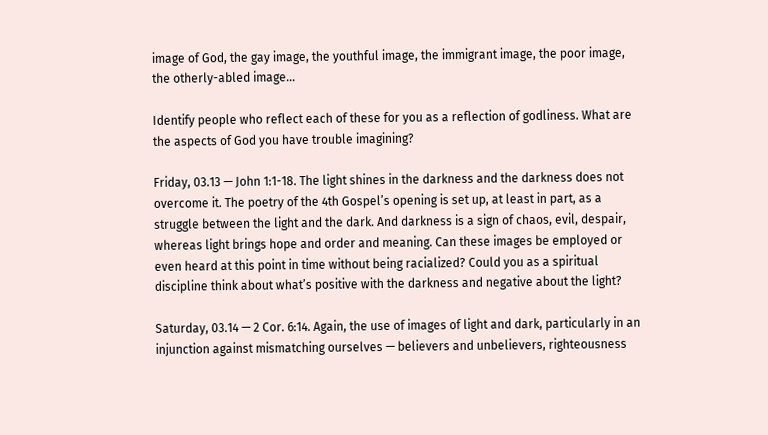image of God, the gay image, the youthful image, the immigrant image, the poor image, the otherly-abled image…

Identify people who reflect each of these for you as a reflection of godliness. What are the aspects of God you have trouble imagining?

Friday, 03.13 — John 1:1-18. The light shines in the darkness and the darkness does not overcome it. The poetry of the 4th Gospel’s opening is set up, at least in part, as a struggle between the light and the dark. And darkness is a sign of chaos, evil, despair, whereas light brings hope and order and meaning. Can these images be employed or even heard at this point in time without being racialized? Could you as a spiritual discipline think about what’s positive with the darkness and negative about the light?

Saturday, 03.14 — 2 Cor. 6:14. Again, the use of images of light and dark, particularly in an injunction against mismatching ourselves — believers and unbelievers, righteousness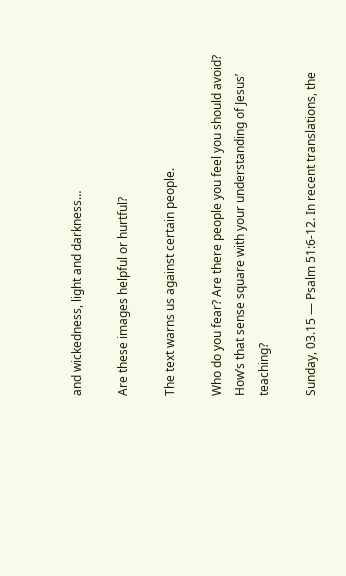and wickedness, light and darkness…

Are these images helpful or hurtful?

The text warns us against certain people.

Who do you fear? Are there people you feel you should avoid? How’s that sense square with your understanding of Jesus’ teaching?

Sunday, 03.15 — Psalm 51:6-12. In recent translations, the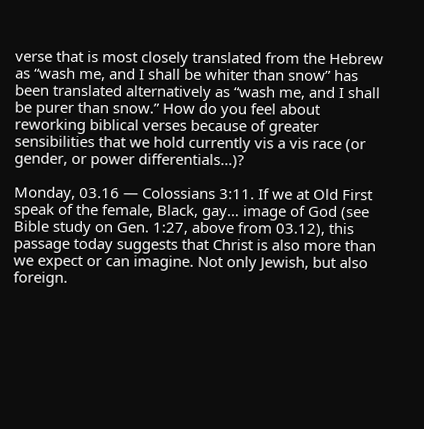verse that is most closely translated from the Hebrew as “wash me, and I shall be whiter than snow” has been translated alternatively as “wash me, and I shall be purer than snow.” How do you feel about reworking biblical verses because of greater sensibilities that we hold currently vis a vis race (or gender, or power differentials…)?

Monday, 03.16 — Colossians 3:11. If we at Old First speak of the female, Black, gay… image of God (see Bible study on Gen. 1:27, above from 03.12), this passage today suggests that Christ is also more than we expect or can imagine. Not only Jewish, but also foreign.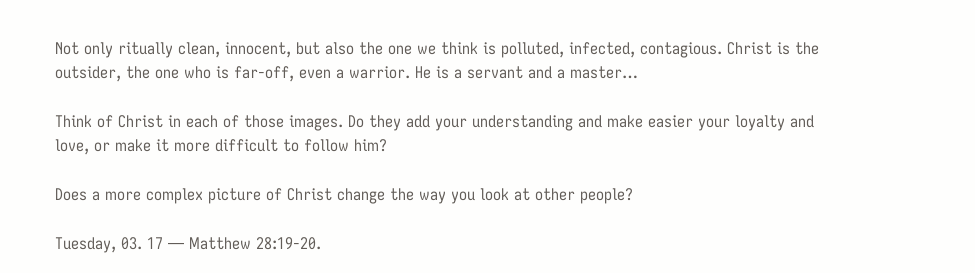Not only ritually clean, innocent, but also the one we think is polluted, infected, contagious. Christ is the outsider, the one who is far-off, even a warrior. He is a servant and a master…

Think of Christ in each of those images. Do they add your understanding and make easier your loyalty and love, or make it more difficult to follow him?

Does a more complex picture of Christ change the way you look at other people?

Tuesday, 03. 17 — Matthew 28:19-20.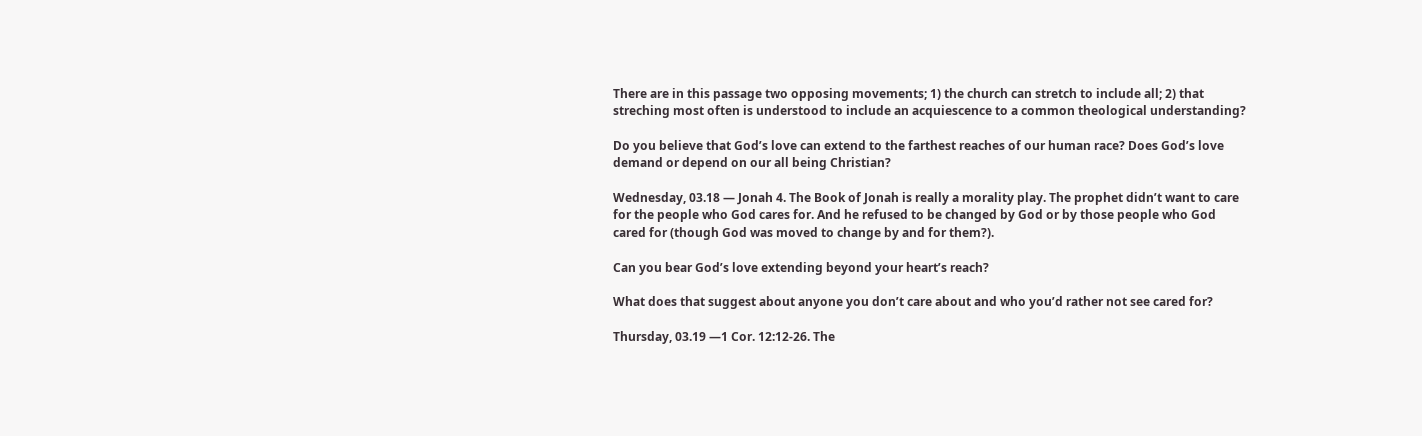There are in this passage two opposing movements; 1) the church can stretch to include all; 2) that streching most often is understood to include an acquiescence to a common theological understanding?

Do you believe that God’s love can extend to the farthest reaches of our human race? Does God’s love demand or depend on our all being Christian?

Wednesday, 03.18 — Jonah 4. The Book of Jonah is really a morality play. The prophet didn’t want to care for the people who God cares for. And he refused to be changed by God or by those people who God cared for (though God was moved to change by and for them?).

Can you bear God’s love extending beyond your heart’s reach?

What does that suggest about anyone you don’t care about and who you’d rather not see cared for?

Thursday, 03.19 —1 Cor. 12:12-26. The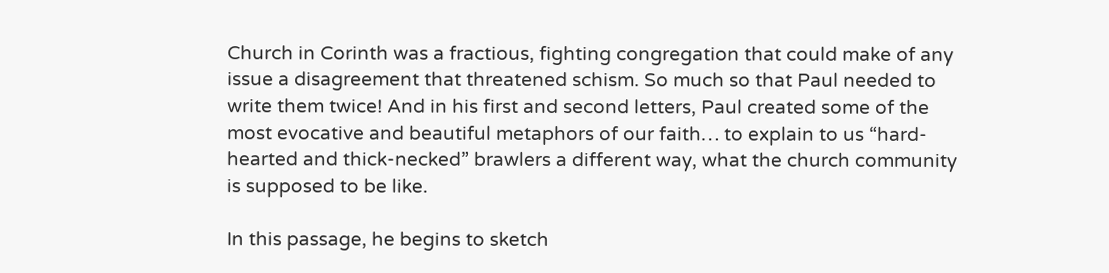Church in Corinth was a fractious, fighting congregation that could make of any issue a disagreement that threatened schism. So much so that Paul needed to write them twice! And in his first and second letters, Paul created some of the most evocative and beautiful metaphors of our faith… to explain to us “hard-hearted and thick-necked” brawlers a different way, what the church community is supposed to be like.

In this passage, he begins to sketch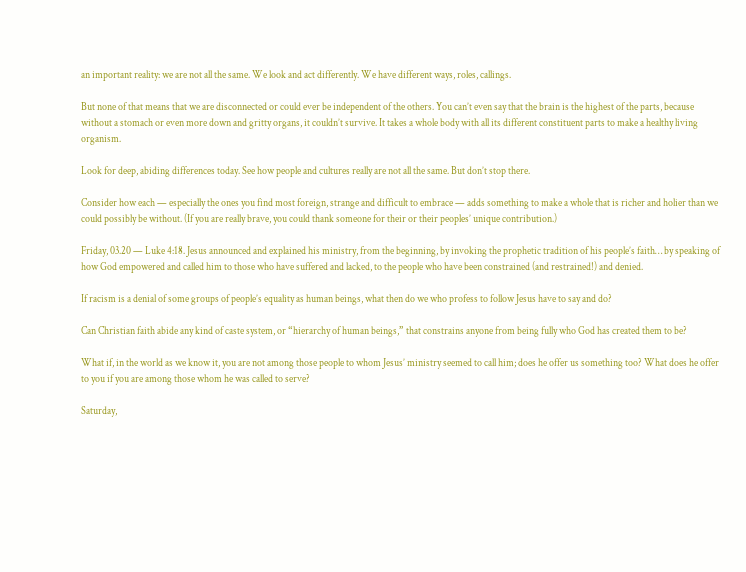an important reality: we are not all the same. We look and act differently. We have different ways, roles, callings.

But none of that means that we are disconnected or could ever be independent of the others. You can’t even say that the brain is the highest of the parts, because without a stomach or even more down and gritty organs, it couldn’t survive. It takes a whole body with all its different constituent parts to make a healthy living organism.

Look for deep, abiding differences today. See how people and cultures really are not all the same. But don’t stop there.

Consider how each — especially the ones you find most foreign, strange and difficult to embrace — adds something to make a whole that is richer and holier than we could possibly be without. (If you are really brave, you could thank someone for their or their peoples’ unique contribution.)

Friday, 03.20 — Luke 4:18. Jesus announced and explained his ministry, from the beginning, by invoking the prophetic tradition of his people’s faith… by speaking of how God empowered and called him to those who have suffered and lacked, to the people who have been constrained (and restrained!) and denied.

If racism is a denial of some groups of people’s equality as human beings, what then do we who profess to follow Jesus have to say and do?

Can Christian faith abide any kind of caste system, or “hierarchy of human beings,” that constrains anyone from being fully who God has created them to be?

What if, in the world as we know it, you are not among those people to whom Jesus’ ministry seemed to call him; does he offer us something too? What does he offer to you if you are among those whom he was called to serve?

Saturday,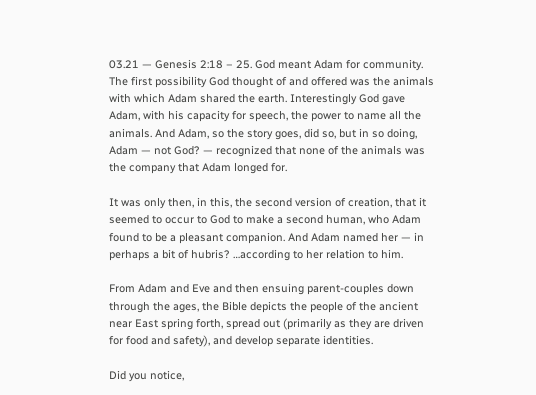03.21 — Genesis 2:18 – 25. God meant Adam for community. The first possibility God thought of and offered was the animals with which Adam shared the earth. Interestingly God gave Adam, with his capacity for speech, the power to name all the animals. And Adam, so the story goes, did so, but in so doing, Adam — not God? — recognized that none of the animals was the company that Adam longed for.

It was only then, in this, the second version of creation, that it seemed to occur to God to make a second human, who Adam found to be a pleasant companion. And Adam named her — in perhaps a bit of hubris? …according to her relation to him.

From Adam and Eve and then ensuing parent-couples down through the ages, the Bible depicts the people of the ancient near East spring forth, spread out (primarily as they are driven for food and safety), and develop separate identities.

Did you notice,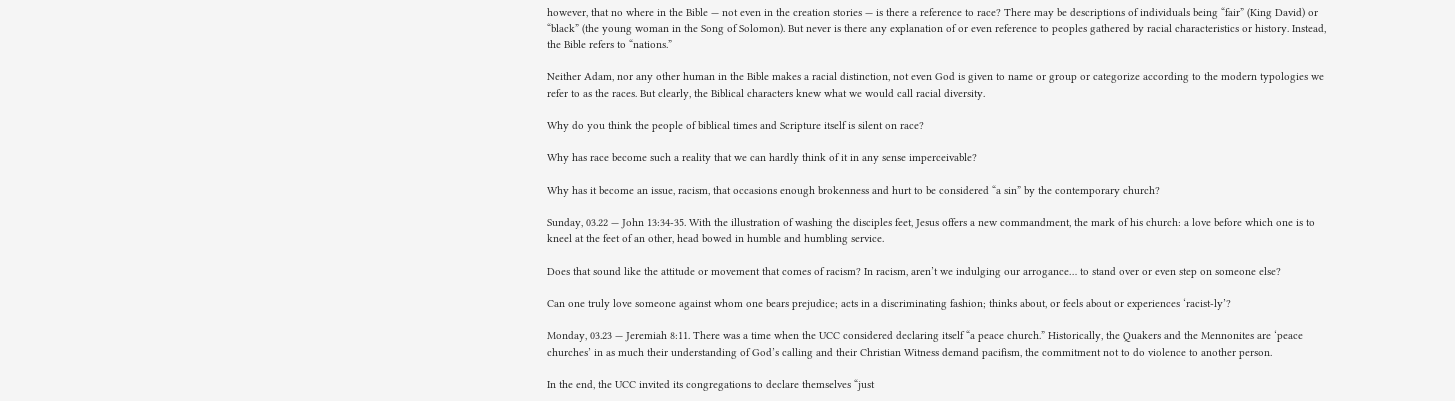however, that no where in the Bible — not even in the creation stories — is there a reference to race? There may be descriptions of individuals being “fair” (King David) or “black” (the young woman in the Song of Solomon). But never is there any explanation of or even reference to peoples gathered by racial characteristics or history. Instead, the Bible refers to “nations.”

Neither Adam, nor any other human in the Bible makes a racial distinction, not even God is given to name or group or categorize according to the modern typologies we refer to as the races. But clearly, the Biblical characters knew what we would call racial diversity.

Why do you think the people of biblical times and Scripture itself is silent on race?

Why has race become such a reality that we can hardly think of it in any sense imperceivable?

Why has it become an issue, racism, that occasions enough brokenness and hurt to be considered “a sin” by the contemporary church?

Sunday, 03.22 — John 13:34-35. With the illustration of washing the disciples feet, Jesus offers a new commandment, the mark of his church: a love before which one is to kneel at the feet of an other, head bowed in humble and humbling service.

Does that sound like the attitude or movement that comes of racism? In racism, aren’t we indulging our arrogance… to stand over or even step on someone else?

Can one truly love someone against whom one bears prejudice; acts in a discriminating fashion; thinks about, or feels about or experiences ‘racist-ly’?

Monday, 03.23 — Jeremiah 8:11. There was a time when the UCC considered declaring itself “a peace church.” Historically, the Quakers and the Mennonites are ‘peace churches’ in as much their understanding of God’s calling and their Christian Witness demand pacifism, the commitment not to do violence to another person.

In the end, the UCC invited its congregations to declare themselves “just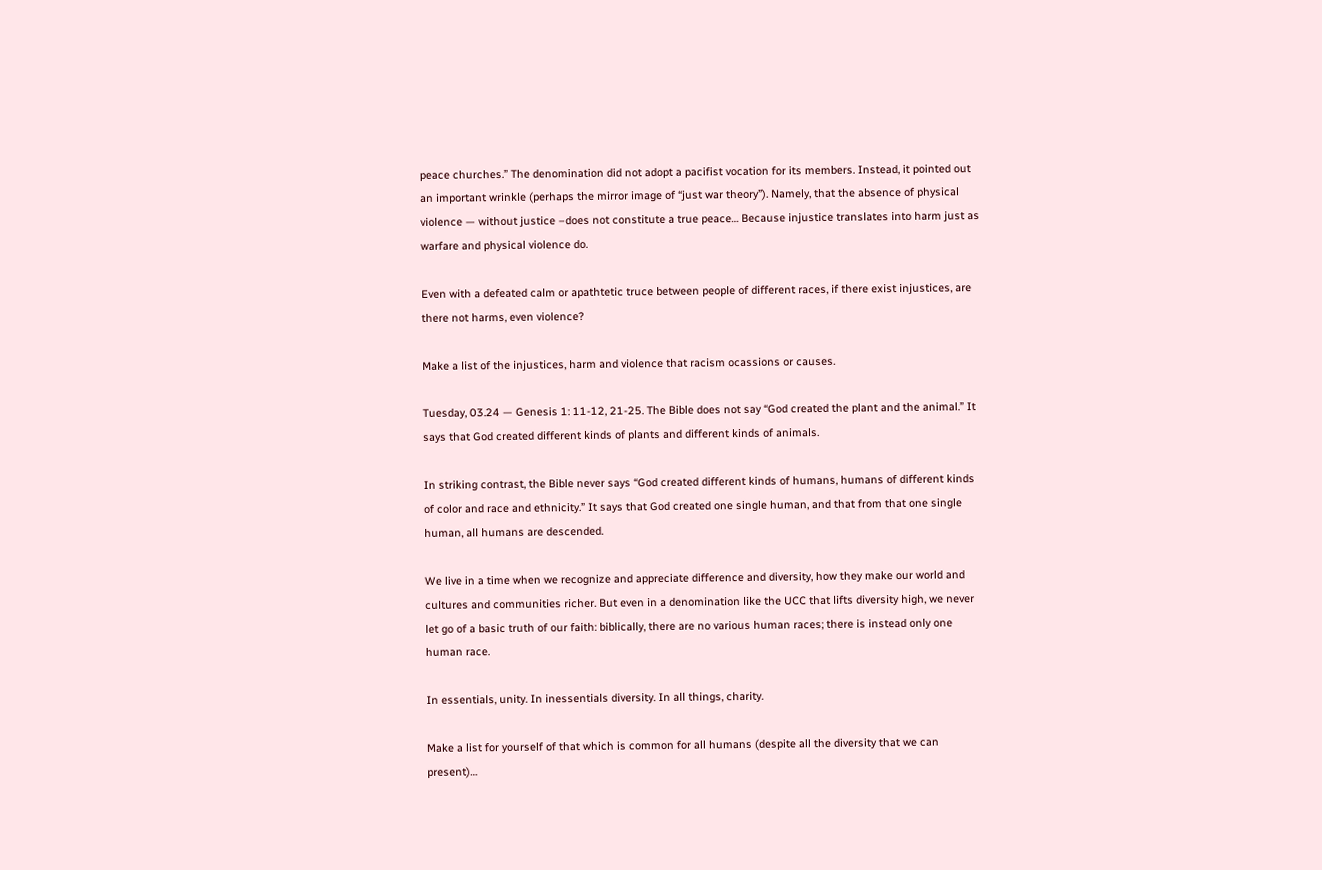peace churches.” The denomination did not adopt a pacifist vocation for its members. Instead, it pointed out an important wrinkle (perhaps the mirror image of “just war theory”). Namely, that the absence of physical violence — without justice –does not constitute a true peace… Because injustice translates into harm just as warfare and physical violence do.

Even with a defeated calm or apathtetic truce between people of different races, if there exist injustices, are there not harms, even violence?

Make a list of the injustices, harm and violence that racism ocassions or causes.

Tuesday, 03.24 — Genesis 1: 11-12, 21-25. The Bible does not say “God created the plant and the animal.” It says that God created different kinds of plants and different kinds of animals.

In striking contrast, the Bible never says “God created different kinds of humans, humans of different kinds of color and race and ethnicity.” It says that God created one single human, and that from that one single human, all humans are descended.

We live in a time when we recognize and appreciate difference and diversity, how they make our world and cultures and communities richer. But even in a denomination like the UCC that lifts diversity high, we never let go of a basic truth of our faith: biblically, there are no various human races; there is instead only one human race.

In essentials, unity. In inessentials diversity. In all things, charity.

Make a list for yourself of that which is common for all humans (despite all the diversity that we can present)…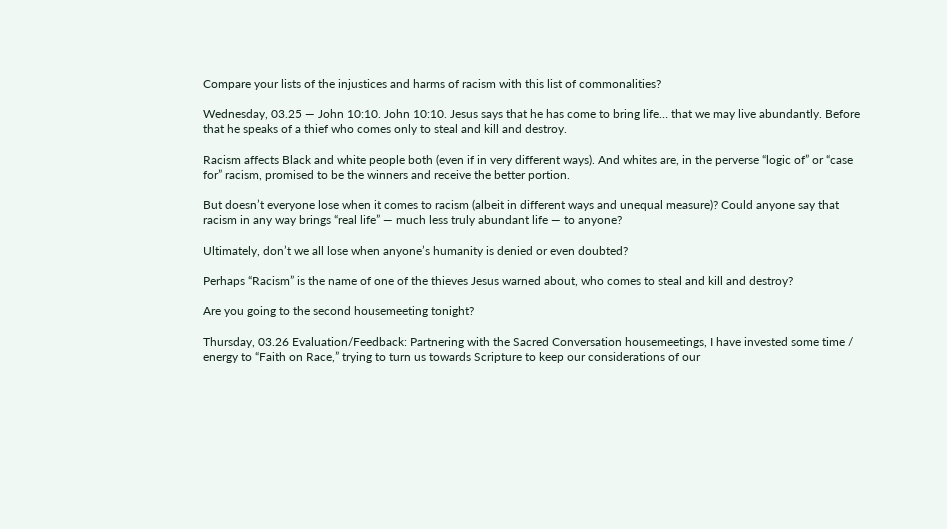Compare your lists of the injustices and harms of racism with this list of commonalities?

Wednesday, 03.25 — John 10:10. John 10:10. Jesus says that he has come to bring life… that we may live abundantly. Before that he speaks of a thief who comes only to steal and kill and destroy.

Racism affects Black and white people both (even if in very different ways). And whites are, in the perverse “logic of” or “case for” racism, promised to be the winners and receive the better portion.

But doesn’t everyone lose when it comes to racism (albeit in different ways and unequal measure)? Could anyone say that racism in any way brings “real life” — much less truly abundant life — to anyone?

Ultimately, don’t we all lose when anyone’s humanity is denied or even doubted?

Perhaps “Racism” is the name of one of the thieves Jesus warned about, who comes to steal and kill and destroy?

Are you going to the second housemeeting tonight?

Thursday, 03.26 Evaluation/Feedback: Partnering with the Sacred Conversation housemeetings, I have invested some time / energy to “Faith on Race,” trying to turn us towards Scripture to keep our considerations of our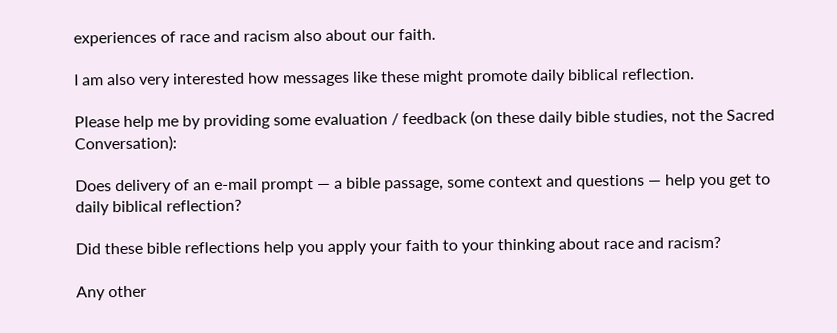experiences of race and racism also about our faith.

I am also very interested how messages like these might promote daily biblical reflection.

Please help me by providing some evaluation / feedback (on these daily bible studies, not the Sacred Conversation):

Does delivery of an e-mail prompt — a bible passage, some context and questions — help you get to daily biblical reflection?

Did these bible reflections help you apply your faith to your thinking about race and racism?

Any other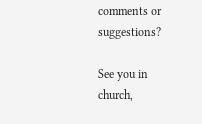comments or suggestions?

See you in church,